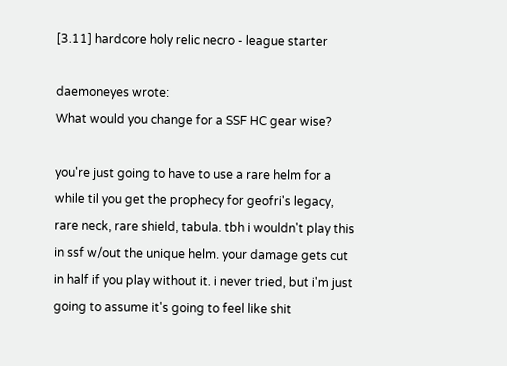[3.11] hardcore holy relic necro - league starter

daemoneyes wrote:
What would you change for a SSF HC gear wise?

you're just going to have to use a rare helm for a while til you get the prophecy for geofri's legacy, rare neck, rare shield, tabula. tbh i wouldn't play this in ssf w/out the unique helm. your damage gets cut in half if you play without it. i never tried, but i'm just going to assume it's going to feel like shit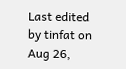Last edited by tinfat on Aug 26,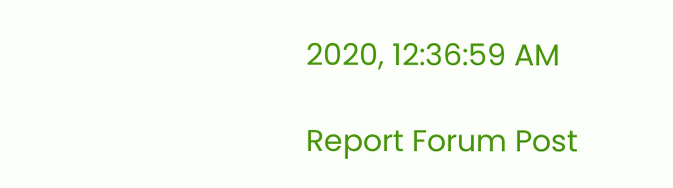2020, 12:36:59 AM

Report Forum Post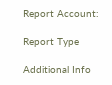Report Account:

Report Type

Additional Info